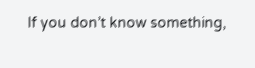If you don’t know something,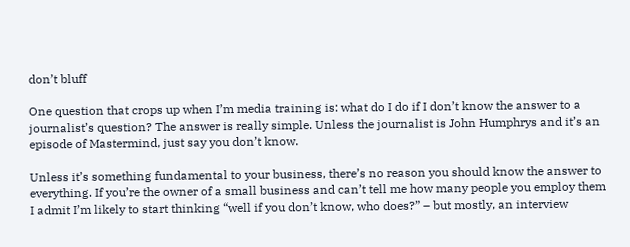don’t bluff

One question that crops up when I’m media training is: what do I do if I don’t know the answer to a journalist’s question? The answer is really simple. Unless the journalist is John Humphrys and it’s an episode of Mastermind, just say you don’t know.

Unless it’s something fundamental to your business, there’s no reason you should know the answer to everything. If you’re the owner of a small business and can’t tell me how many people you employ them I admit I’m likely to start thinking “well if you don’t know, who does?” – but mostly, an interview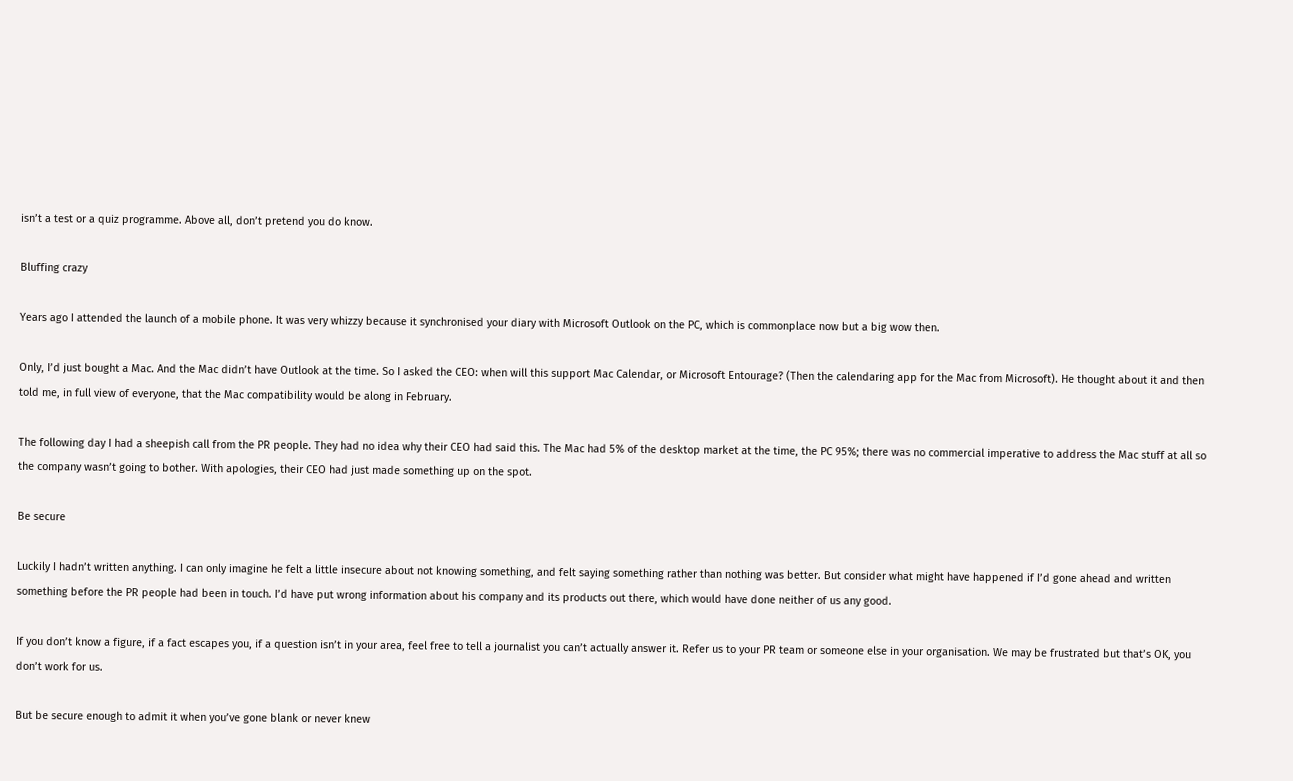isn’t a test or a quiz programme. Above all, don’t pretend you do know.

Bluffing crazy

Years ago I attended the launch of a mobile phone. It was very whizzy because it synchronised your diary with Microsoft Outlook on the PC, which is commonplace now but a big wow then.

Only, I’d just bought a Mac. And the Mac didn’t have Outlook at the time. So I asked the CEO: when will this support Mac Calendar, or Microsoft Entourage? (Then the calendaring app for the Mac from Microsoft). He thought about it and then told me, in full view of everyone, that the Mac compatibility would be along in February.

The following day I had a sheepish call from the PR people. They had no idea why their CEO had said this. The Mac had 5% of the desktop market at the time, the PC 95%; there was no commercial imperative to address the Mac stuff at all so the company wasn’t going to bother. With apologies, their CEO had just made something up on the spot.

Be secure

Luckily I hadn’t written anything. I can only imagine he felt a little insecure about not knowing something, and felt saying something rather than nothing was better. But consider what might have happened if I’d gone ahead and written something before the PR people had been in touch. I’d have put wrong information about his company and its products out there, which would have done neither of us any good.

If you don’t know a figure, if a fact escapes you, if a question isn’t in your area, feel free to tell a journalist you can’t actually answer it. Refer us to your PR team or someone else in your organisation. We may be frustrated but that’s OK, you don’t work for us.

But be secure enough to admit it when you’ve gone blank or never knew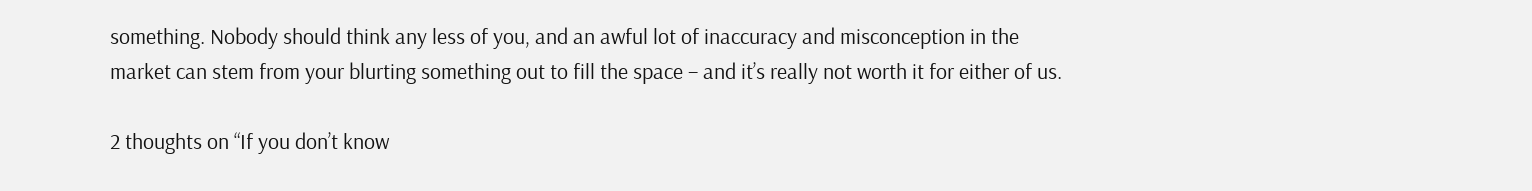something. Nobody should think any less of you, and an awful lot of inaccuracy and misconception in the market can stem from your blurting something out to fill the space – and it’s really not worth it for either of us.

2 thoughts on “If you don’t know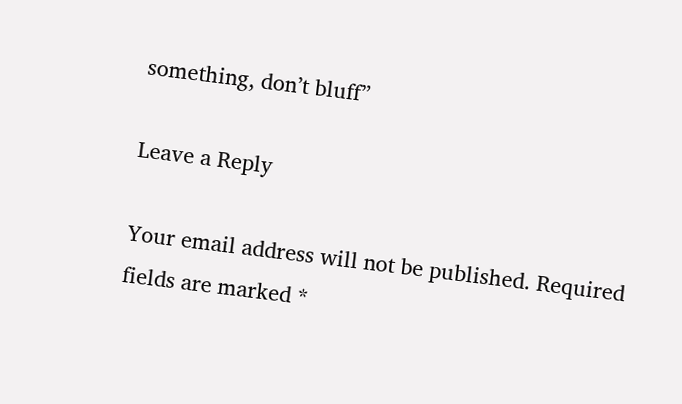something, don’t bluff”

Leave a Reply

Your email address will not be published. Required fields are marked *